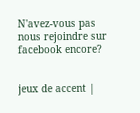N'avez-vous pas nous rejoindre sur facebook encore?


jeux de accent |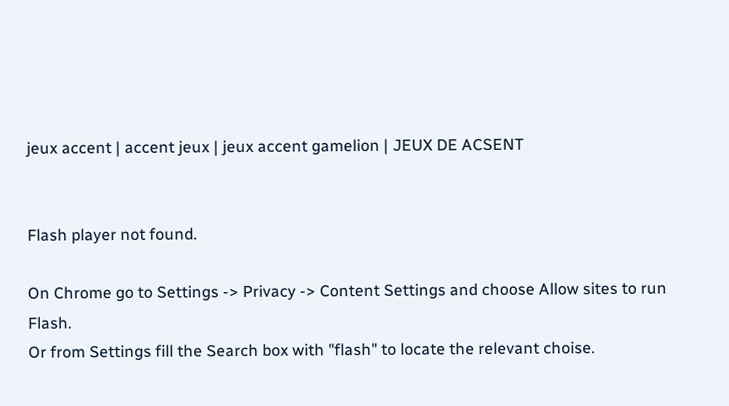jeux accent | accent jeux | jeux accent gamelion | JEUX DE ACSENT


Flash player not found.

On Chrome go to Settings -> Privacy -> Content Settings and choose Allow sites to run Flash.
Or from Settings fill the Search box with "flash" to locate the relevant choise.